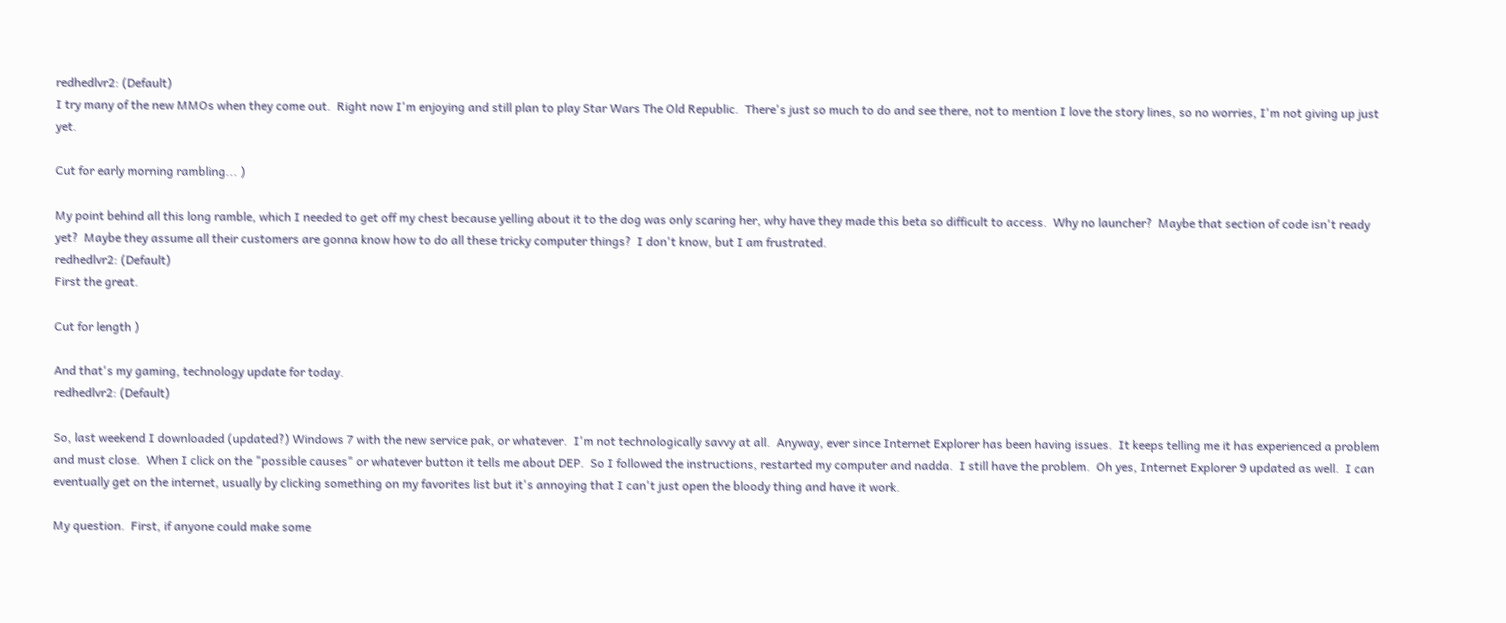redhedlvr2: (Default)
I try many of the new MMOs when they come out.  Right now I'm enjoying and still plan to play Star Wars The Old Republic.  There's just so much to do and see there, not to mention I love the story lines, so no worries, I'm not giving up just yet.

Cut for early morning rambling... )

My point behind all this long ramble, which I needed to get off my chest because yelling about it to the dog was only scaring her, why have they made this beta so difficult to access.  Why no launcher?  Maybe that section of code isn't ready yet?  Maybe they assume all their customers are gonna know how to do all these tricky computer things?  I don't know, but I am frustrated.
redhedlvr2: (Default)
First the great.

Cut for length )

And that's my gaming, technology update for today.
redhedlvr2: (Default)

So, last weekend I downloaded (updated?) Windows 7 with the new service pak, or whatever.  I'm not technologically savvy at all.  Anyway, ever since Internet Explorer has been having issues.  It keeps telling me it has experienced a problem and must close.  When I click on the "possible causes" or whatever button it tells me about DEP.  So I followed the instructions, restarted my computer and nadda.  I still have the problem.  Oh yes, Internet Explorer 9 updated as well.  I can eventually get on the internet, usually by clicking something on my favorites list but it's annoying that I can't just open the bloody thing and have it work.

My question.  First, if anyone could make some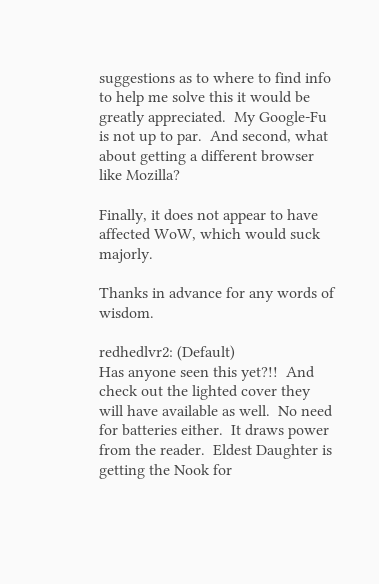suggestions as to where to find info to help me solve this it would be greatly appreciated.  My Google-Fu is not up to par.  And second, what about getting a different browser like Mozilla?

Finally, it does not appear to have affected WoW, which would suck majorly.

Thanks in advance for any words of wisdom.

redhedlvr2: (Default)
Has anyone seen this yet?!!  And check out the lighted cover they will have available as well.  No need for batteries either.  It draws power from the reader.  Eldest Daughter is getting the Nook for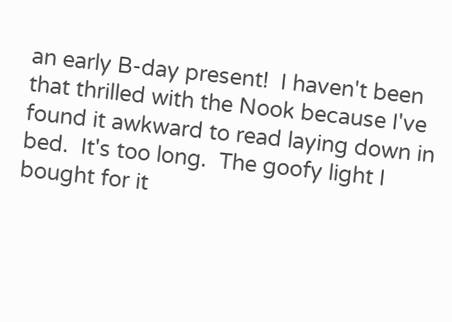an early B-day present!  I haven't been that thrilled with the Nook because I've found it awkward to read laying down in bed.  It's too long.  The goofy light I bought for it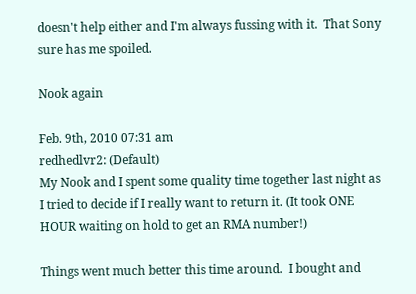doesn't help either and I'm always fussing with it.  That Sony sure has me spoiled.

Nook again

Feb. 9th, 2010 07:31 am
redhedlvr2: (Default)
My Nook and I spent some quality time together last night as I tried to decide if I really want to return it. (It took ONE HOUR waiting on hold to get an RMA number!)

Things went much better this time around.  I bought and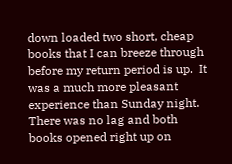down loaded two short, cheap books that I can breeze through before my return period is up.  It was a much more pleasant experience than Sunday night.  There was no lag and both books opened right up on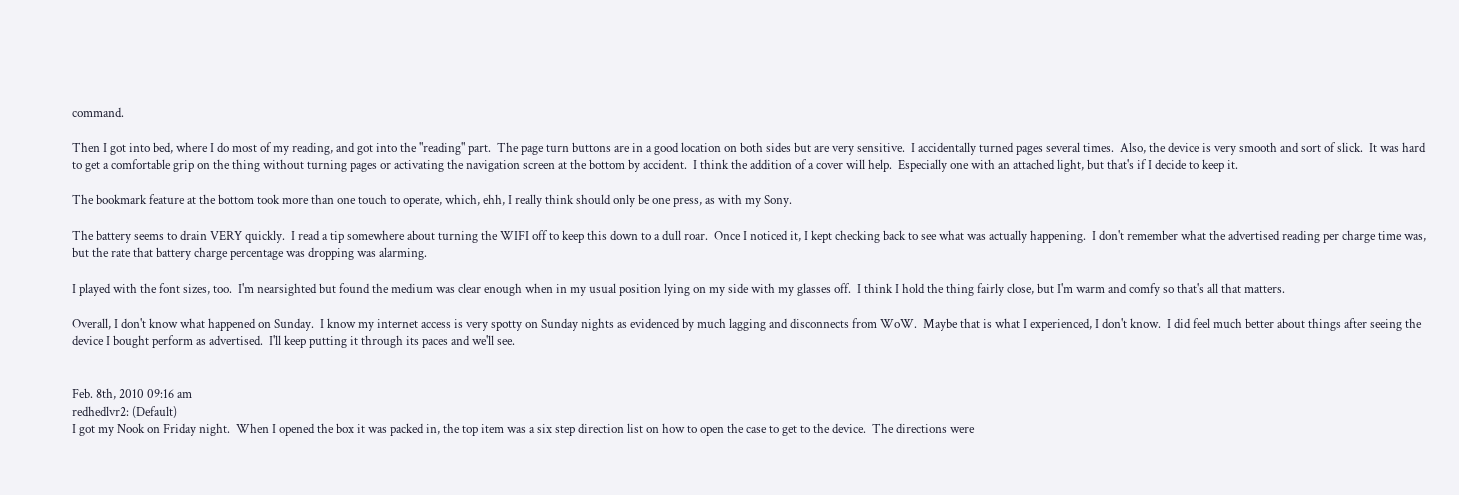command.

Then I got into bed, where I do most of my reading, and got into the "reading" part.  The page turn buttons are in a good location on both sides but are very sensitive.  I accidentally turned pages several times.  Also, the device is very smooth and sort of slick.  It was hard to get a comfortable grip on the thing without turning pages or activating the navigation screen at the bottom by accident.  I think the addition of a cover will help.  Especially one with an attached light, but that's if I decide to keep it.

The bookmark feature at the bottom took more than one touch to operate, which, ehh, I really think should only be one press, as with my Sony.

The battery seems to drain VERY quickly.  I read a tip somewhere about turning the WIFI off to keep this down to a dull roar.  Once I noticed it, I kept checking back to see what was actually happening.  I don't remember what the advertised reading per charge time was, but the rate that battery charge percentage was dropping was alarming.

I played with the font sizes, too.  I'm nearsighted but found the medium was clear enough when in my usual position lying on my side with my glasses off.  I think I hold the thing fairly close, but I'm warm and comfy so that's all that matters.

Overall, I don't know what happened on Sunday.  I know my internet access is very spotty on Sunday nights as evidenced by much lagging and disconnects from WoW.  Maybe that is what I experienced, I don't know.  I did feel much better about things after seeing the device I bought perform as advertised.  I'll keep putting it through its paces and we'll see.


Feb. 8th, 2010 09:16 am
redhedlvr2: (Default)
I got my Nook on Friday night.  When I opened the box it was packed in, the top item was a six step direction list on how to open the case to get to the device.  The directions were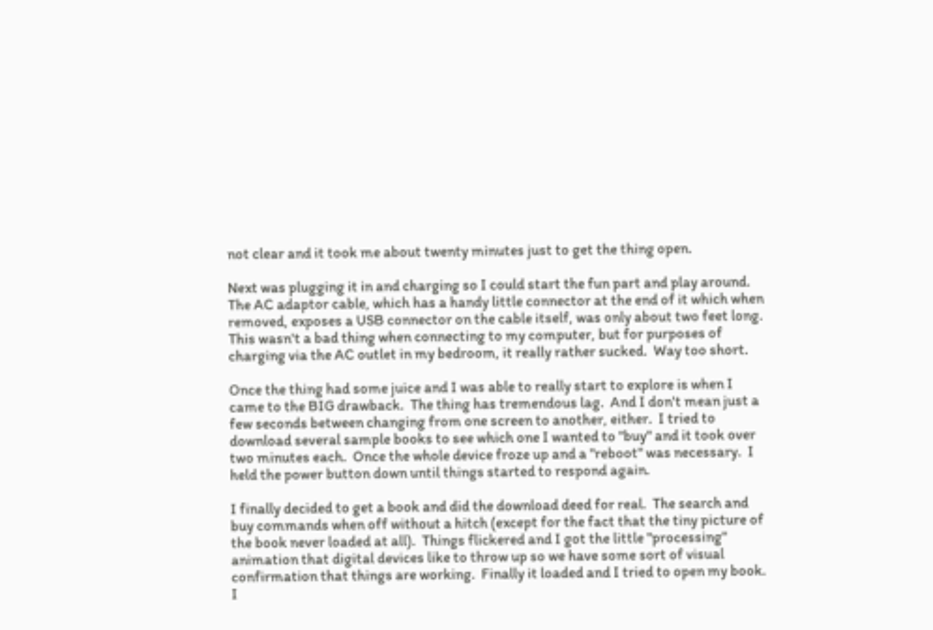not clear and it took me about twenty minutes just to get the thing open.

Next was plugging it in and charging so I could start the fun part and play around.  The AC adaptor cable, which has a handy little connector at the end of it which when removed, exposes a USB connector on the cable itself, was only about two feet long.  This wasn't a bad thing when connecting to my computer, but for purposes of charging via the AC outlet in my bedroom, it really rather sucked.  Way too short.

Once the thing had some juice and I was able to really start to explore is when I came to the BIG drawback.  The thing has tremendous lag.  And I don't mean just a few seconds between changing from one screen to another, either.  I tried to download several sample books to see which one I wanted to "buy" and it took over two minutes each.  Once the whole device froze up and a "reboot" was necessary.  I held the power button down until things started to respond again.

I finally decided to get a book and did the download deed for real.  The search and buy commands when off without a hitch (except for the fact that the tiny picture of the book never loaded at all).  Things flickered and I got the little "processing" animation that digital devices like to throw up so we have some sort of visual confirmation that things are working.  Finally it loaded and I tried to open my book.  I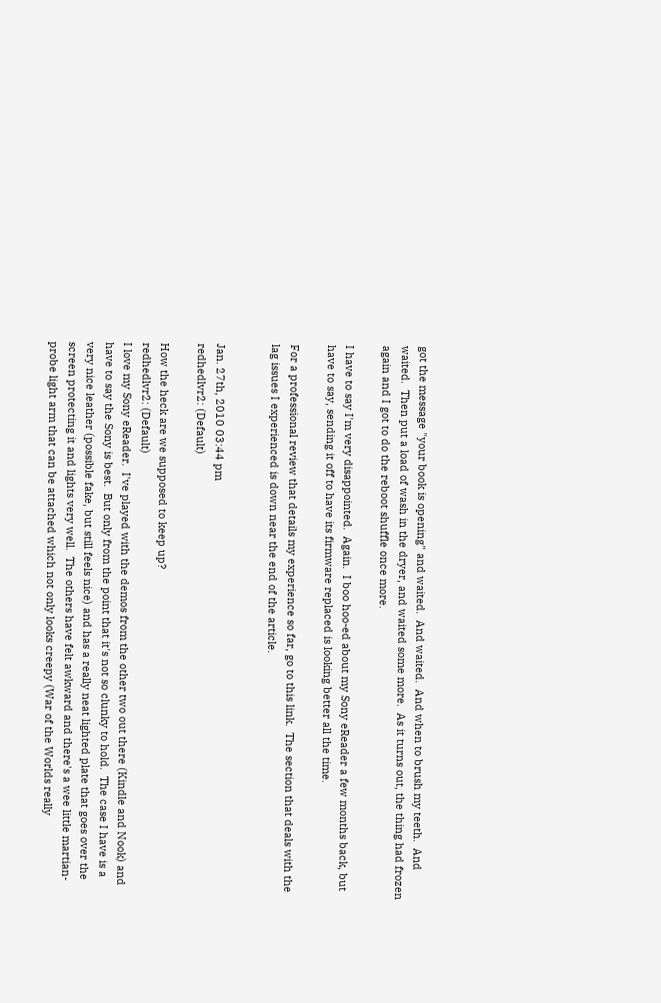got the message "your book is opening" and waited.  And waited.  And when to brush my teeth.  And waited.  Then put a load of wash in the dryer, and waited some more.  As it turns out, the thing had frozen again and I got to do the reboot shuffle once more.

I have to say I'm very disappointed.  Again.  I boo hoo-ed about my Sony eReader a few months back, but have to say, sending it off to have its firmware replaced is looking better all the time.

For a professional review that details my experience so far, go to this link.  The section that deals with the lag issues I experienced is down near the end of the article.


Jan. 27th, 2010 03:44 pm
redhedlvr2: (Default)

How the heck are we supposed to keep up?
redhedlvr2: (Default)
I love my Sony eReader.  I've played with the demos from the other two out there (Kindle and Nook) and have to say the Sony is best.  But only from the point that it's not so clunky to hold.  The case I have is a very nice leather (possible fake, but still feels nice) and has a really neat lighted plate that goes over the screen protecting it and lights very well.  The others have felt awkward and there's a wee little martian-probe light arm that can be attached which not only looks creepy (War of the Worlds really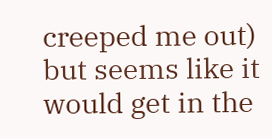creeped me out) but seems like it would get in the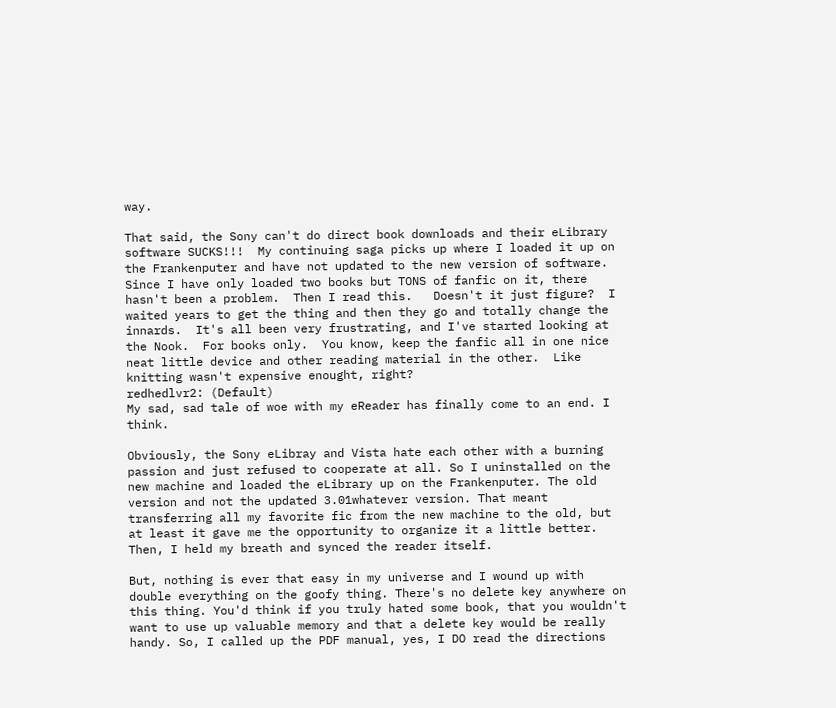way.

That said, the Sony can't do direct book downloads and their eLibrary software SUCKS!!!  My continuing saga picks up where I loaded it up on the Frankenputer and have not updated to the new version of software.  Since I have only loaded two books but TONS of fanfic on it, there hasn't been a problem.  Then I read this.   Doesn't it just figure?  I waited years to get the thing and then they go and totally change the innards.  It's all been very frustrating, and I've started looking at the Nook.  For books only.  You know, keep the fanfic all in one nice neat little device and other reading material in the other.  Like knitting wasn't expensive enought, right?
redhedlvr2: (Default)
My sad, sad tale of woe with my eReader has finally come to an end. I think.

Obviously, the Sony eLibray and Vista hate each other with a burning passion and just refused to cooperate at all. So I uninstalled on the new machine and loaded the eLibrary up on the Frankenputer. The old version and not the updated 3.01whatever version. That meant transferring all my favorite fic from the new machine to the old, but at least it gave me the opportunity to organize it a little better. Then, I held my breath and synced the reader itself.

But, nothing is ever that easy in my universe and I wound up with double everything on the goofy thing. There's no delete key anywhere on this thing. You'd think if you truly hated some book, that you wouldn't want to use up valuable memory and that a delete key would be really handy. So, I called up the PDF manual, yes, I DO read the directions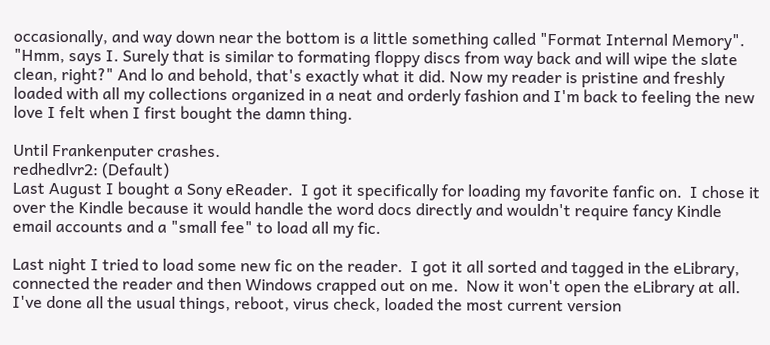occasionally, and way down near the bottom is a little something called "Format Internal Memory". "Hmm, says I. Surely that is similar to formating floppy discs from way back and will wipe the slate clean, right?" And lo and behold, that's exactly what it did. Now my reader is pristine and freshly loaded with all my collections organized in a neat and orderly fashion and I'm back to feeling the new love I felt when I first bought the damn thing.

Until Frankenputer crashes.
redhedlvr2: (Default)
Last August I bought a Sony eReader.  I got it specifically for loading my favorite fanfic on.  I chose it over the Kindle because it would handle the word docs directly and wouldn't require fancy Kindle email accounts and a "small fee" to load all my fic.

Last night I tried to load some new fic on the reader.  I got it all sorted and tagged in the eLibrary, connected the reader and then Windows crapped out on me.  Now it won't open the eLibrary at all.  I've done all the usual things, reboot, virus check, loaded the most current version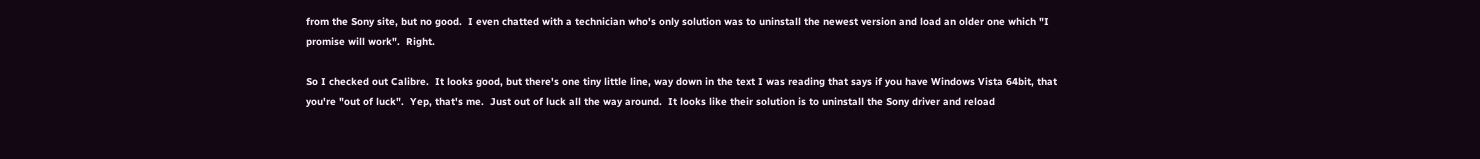from the Sony site, but no good.  I even chatted with a technician who's only solution was to uninstall the newest version and load an older one which "I promise will work".  Right.

So I checked out Calibre.  It looks good, but there's one tiny little line, way down in the text I was reading that says if you have Windows Vista 64bit, that you're "out of luck".  Yep, that's me.  Just out of luck all the way around.  It looks like their solution is to uninstall the Sony driver and reload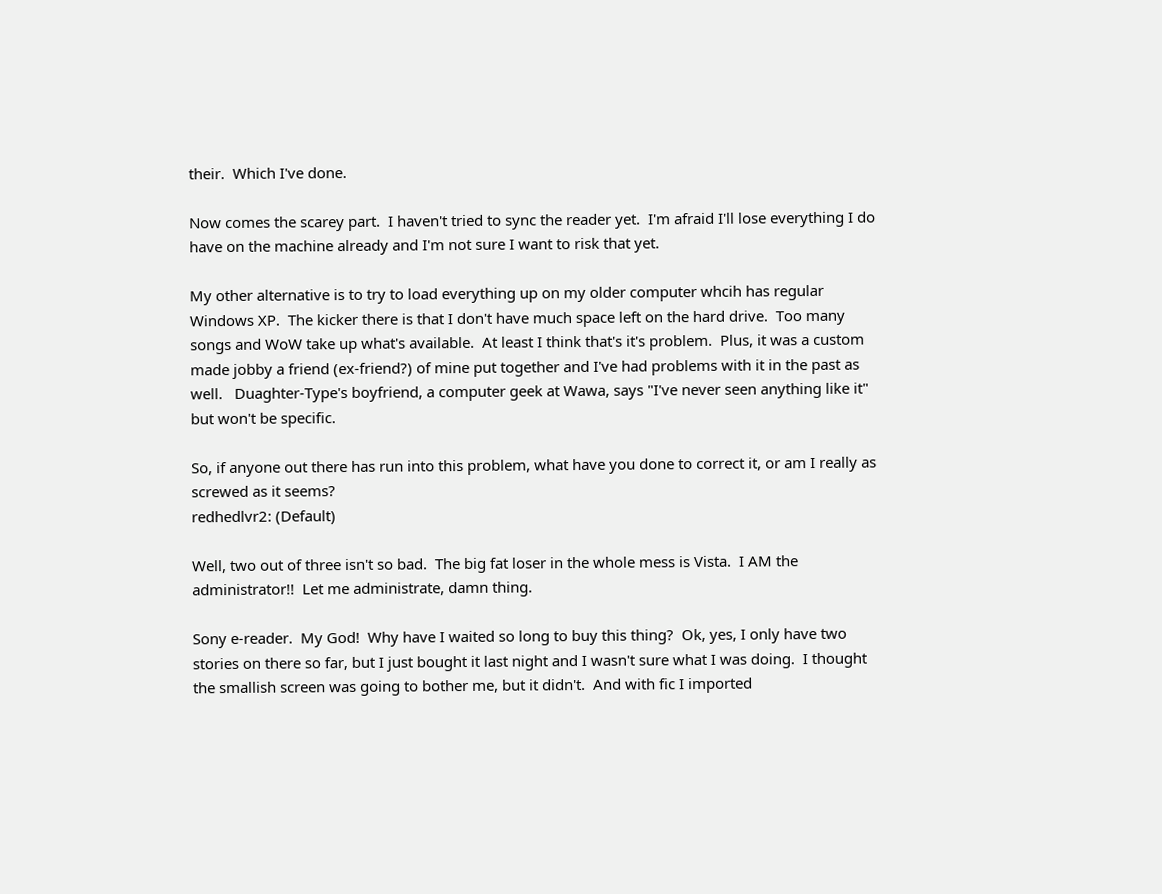their.  Which I've done.

Now comes the scarey part.  I haven't tried to sync the reader yet.  I'm afraid I'll lose everything I do have on the machine already and I'm not sure I want to risk that yet.

My other alternative is to try to load everything up on my older computer whcih has regular Windows XP.  The kicker there is that I don't have much space left on the hard drive.  Too many songs and WoW take up what's available.  At least I think that's it's problem.  Plus, it was a custom made jobby a friend (ex-friend?) of mine put together and I've had problems with it in the past as well.   Duaghter-Type's boyfriend, a computer geek at Wawa, says "I've never seen anything like it" but won't be specific.

So, if anyone out there has run into this problem, what have you done to correct it, or am I really as screwed as it seems?
redhedlvr2: (Default)

Well, two out of three isn't so bad.  The big fat loser in the whole mess is Vista.  I AM the administrator!!  Let me administrate, damn thing.

Sony e-reader.  My God!  Why have I waited so long to buy this thing?  Ok, yes, I only have two stories on there so far, but I just bought it last night and I wasn't sure what I was doing.  I thought the smallish screen was going to bother me, but it didn't.  And with fic I imported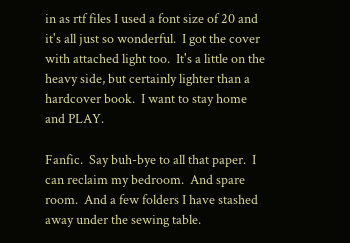in as rtf files I used a font size of 20 and it's all just so wonderful.  I got the cover with attached light too.  It's a little on the heavy side, but certainly lighter than a hardcover book.  I want to stay home and PLAY.

Fanfic.  Say buh-bye to all that paper.  I can reclaim my bedroom.  And spare room.  And a few folders I have stashed away under the sewing table.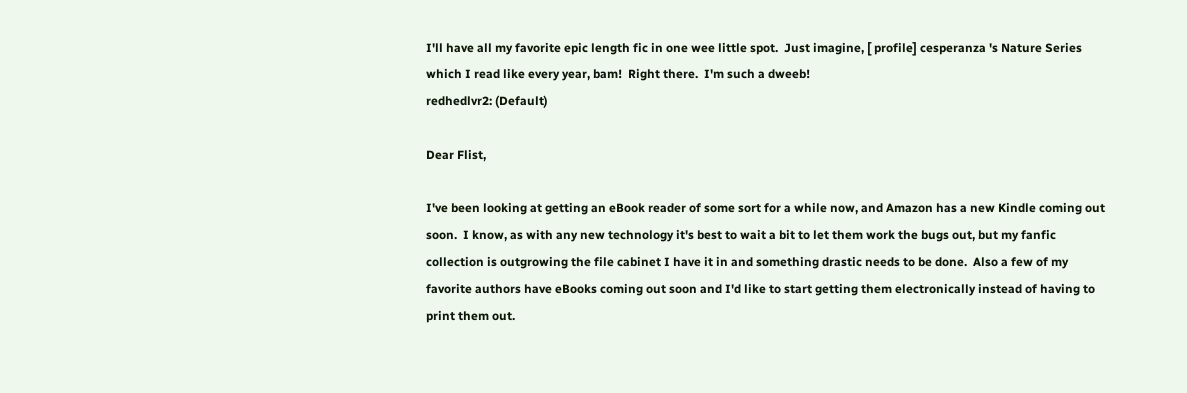I'll have all my favorite epic length fic in one wee little spot.  Just imagine, [ profile] cesperanza 's Nature Series which I read like every year, bam!  Right there.  I'm such a dweeb!
redhedlvr2: (Default)

Dear Flist,

I've been looking at getting an eBook reader of some sort for a while now, and Amazon has a new Kindle coming out soon.  I know, as with any new technology it's best to wait a bit to let them work the bugs out, but my fanfic collection is outgrowing the file cabinet I have it in and something drastic needs to be done.  Also a few of my favorite authors have eBooks coming out soon and I'd like to start getting them electronically instead of having to print them out.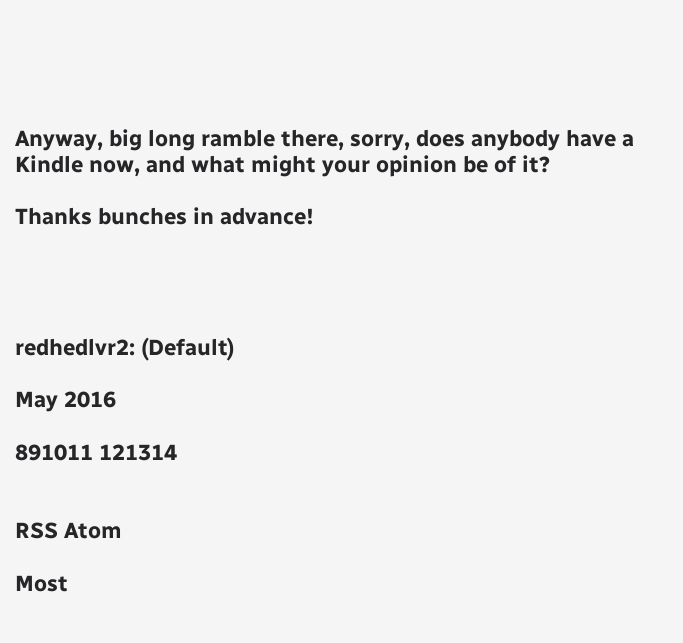Anyway, big long ramble there, sorry, does anybody have a Kindle now, and what might your opinion be of it?

Thanks bunches in advance!




redhedlvr2: (Default)

May 2016

891011 121314


RSS Atom

Most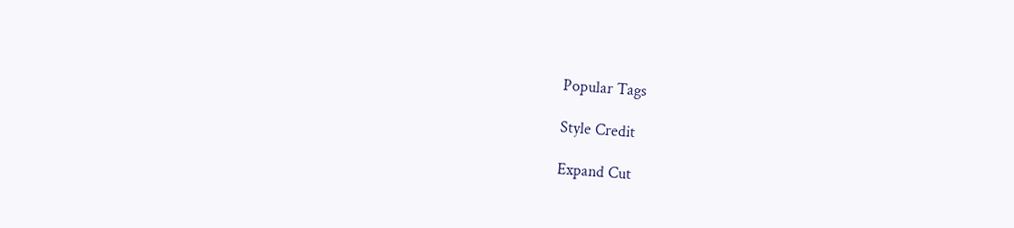Popular Tags

Style Credit

Expand Cut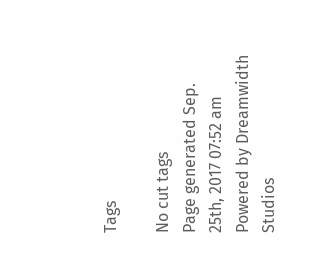Tags

No cut tags
Page generated Sep. 25th, 2017 07:52 am
Powered by Dreamwidth Studios